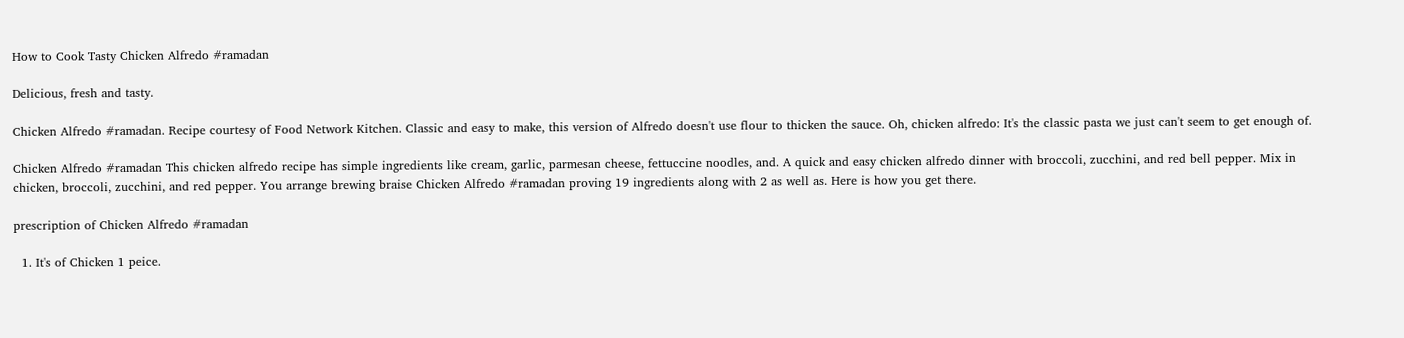How to Cook Tasty Chicken Alfredo #ramadan

Delicious, fresh and tasty.

Chicken Alfredo #ramadan. Recipe courtesy of Food Network Kitchen. Classic and easy to make, this version of Alfredo doesn't use flour to thicken the sauce. Oh, chicken alfredo: It's the classic pasta we just can't seem to get enough of.

Chicken Alfredo #ramadan This chicken alfredo recipe has simple ingredients like cream, garlic, parmesan cheese, fettuccine noodles, and. A quick and easy chicken alfredo dinner with broccoli, zucchini, and red bell pepper. Mix in chicken, broccoli, zucchini, and red pepper. You arrange brewing braise Chicken Alfredo #ramadan proving 19 ingredients along with 2 as well as. Here is how you get there.

prescription of Chicken Alfredo #ramadan

  1. It's of Chicken 1 peice.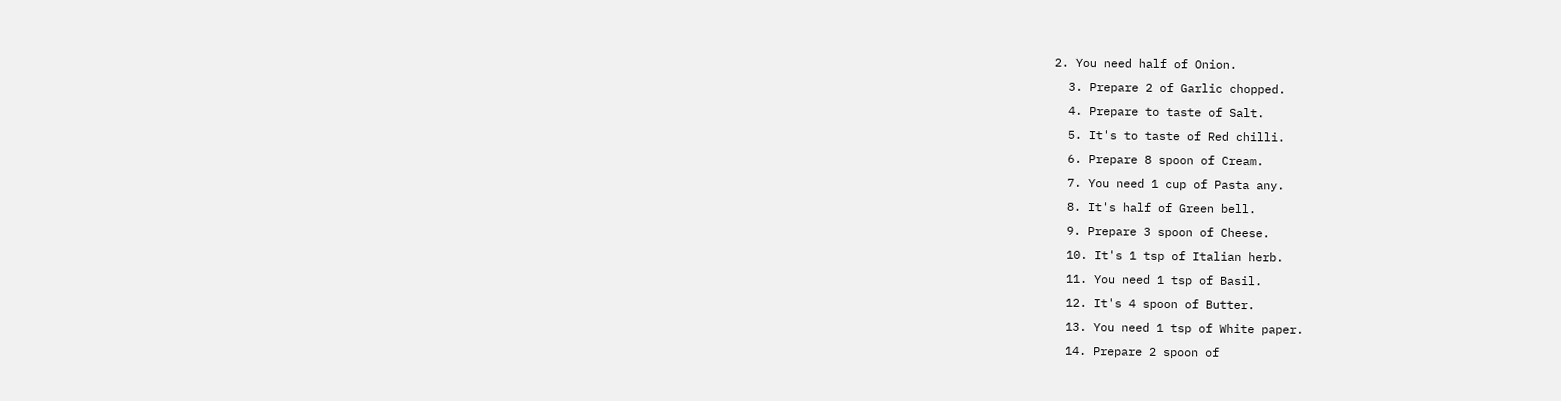2. You need half of Onion.
  3. Prepare 2 of Garlic chopped.
  4. Prepare to taste of Salt.
  5. It's to taste of Red chilli.
  6. Prepare 8 spoon of Cream.
  7. You need 1 cup of Pasta any.
  8. It's half of Green bell.
  9. Prepare 3 spoon of Cheese.
  10. It's 1 tsp of Italian herb.
  11. You need 1 tsp of Basil.
  12. It's 4 spoon of Butter.
  13. You need 1 tsp of White paper.
  14. Prepare 2 spoon of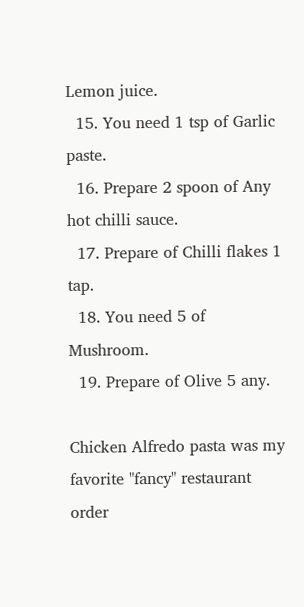Lemon juice.
  15. You need 1 tsp of Garlic paste.
  16. Prepare 2 spoon of Any hot chilli sauce.
  17. Prepare of Chilli flakes 1 tap.
  18. You need 5 of Mushroom.
  19. Prepare of Olive 5 any.

Chicken Alfredo pasta was my favorite "fancy" restaurant order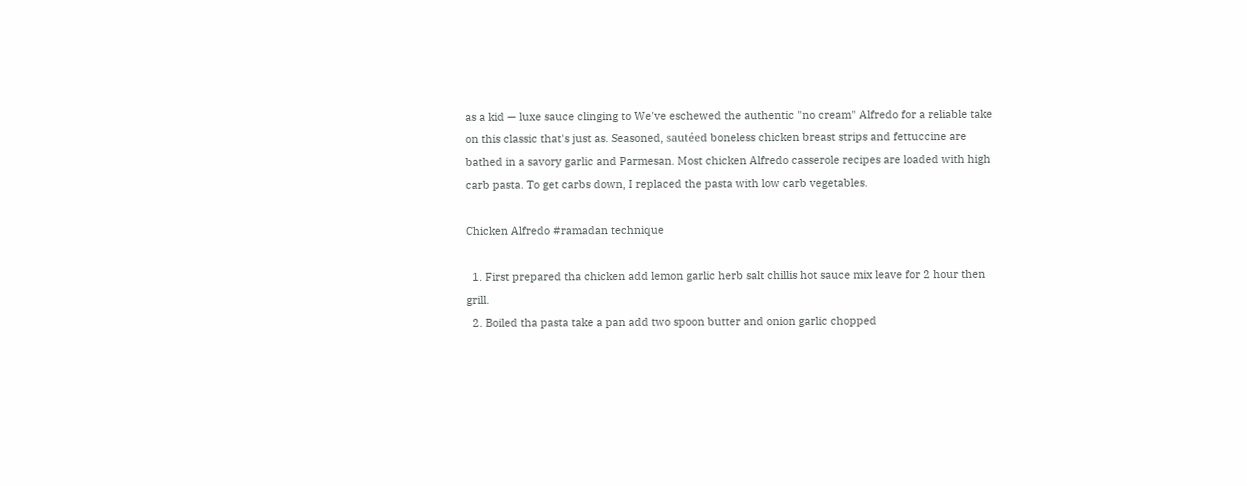as a kid — luxe sauce clinging to We've eschewed the authentic "no cream" Alfredo for a reliable take on this classic that's just as. Seasoned, sautéed boneless chicken breast strips and fettuccine are bathed in a savory garlic and Parmesan. Most chicken Alfredo casserole recipes are loaded with high carb pasta. To get carbs down, I replaced the pasta with low carb vegetables.

Chicken Alfredo #ramadan technique

  1. First prepared tha chicken add lemon garlic herb salt chillis hot sauce mix leave for 2 hour then grill.
  2. Boiled tha pasta take a pan add two spoon butter and onion garlic chopped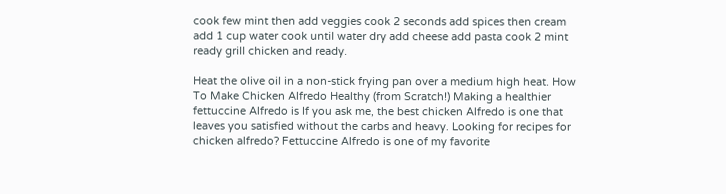cook few mint then add veggies cook 2 seconds add spices then cream add 1 cup water cook until water dry add cheese add pasta cook 2 mint ready grill chicken and ready.

Heat the olive oil in a non-stick frying pan over a medium high heat. How To Make Chicken Alfredo Healthy (from Scratch!) Making a healthier fettuccine Alfredo is If you ask me, the best chicken Alfredo is one that leaves you satisfied without the carbs and heavy. Looking for recipes for chicken alfredo? Fettuccine Alfredo is one of my favorite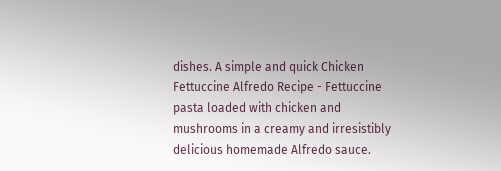dishes. A simple and quick Chicken Fettuccine Alfredo Recipe - Fettuccine pasta loaded with chicken and mushrooms in a creamy and irresistibly delicious homemade Alfredo sauce.